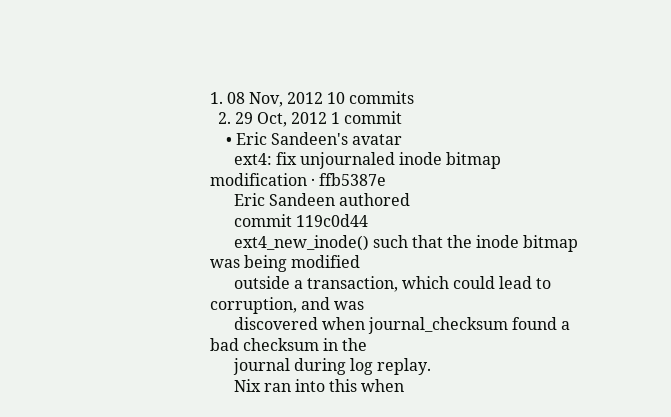1. 08 Nov, 2012 10 commits
  2. 29 Oct, 2012 1 commit
    • Eric Sandeen's avatar
      ext4: fix unjournaled inode bitmap modification · ffb5387e
      Eric Sandeen authored
      commit 119c0d44
      ext4_new_inode() such that the inode bitmap was being modified
      outside a transaction, which could lead to corruption, and was
      discovered when journal_checksum found a bad checksum in the
      journal during log replay.
      Nix ran into this when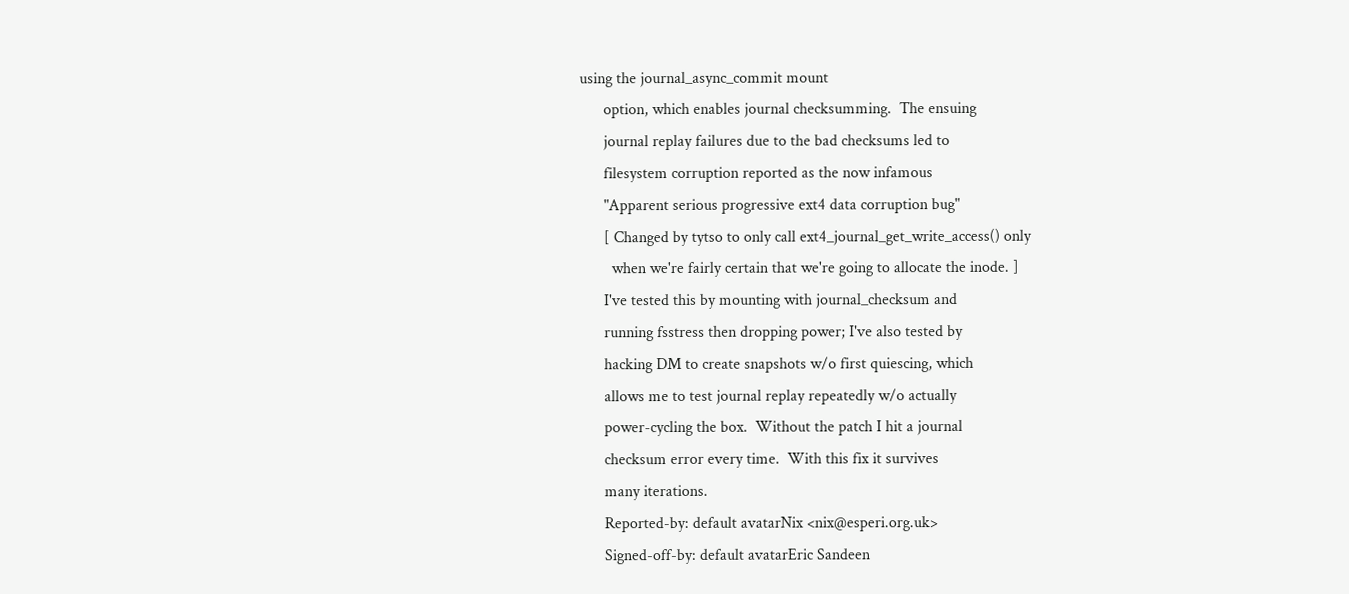using the journal_async_commit mount
      option, which enables journal checksumming.  The ensuing
      journal replay failures due to the bad checksums led to
      filesystem corruption reported as the now infamous
      "Apparent serious progressive ext4 data corruption bug"
      [ Changed by tytso to only call ext4_journal_get_write_access() only
        when we're fairly certain that we're going to allocate the inode. ]
      I've tested this by mounting with journal_checksum and
      running fsstress then dropping power; I've also tested by
      hacking DM to create snapshots w/o first quiescing, which
      allows me to test journal replay repeatedly w/o actually
      power-cycling the box.  Without the patch I hit a journal
      checksum error every time.  With this fix it survives
      many iterations.
      Reported-by: default avatarNix <nix@esperi.org.uk>
      Signed-off-by: default avatarEric Sandeen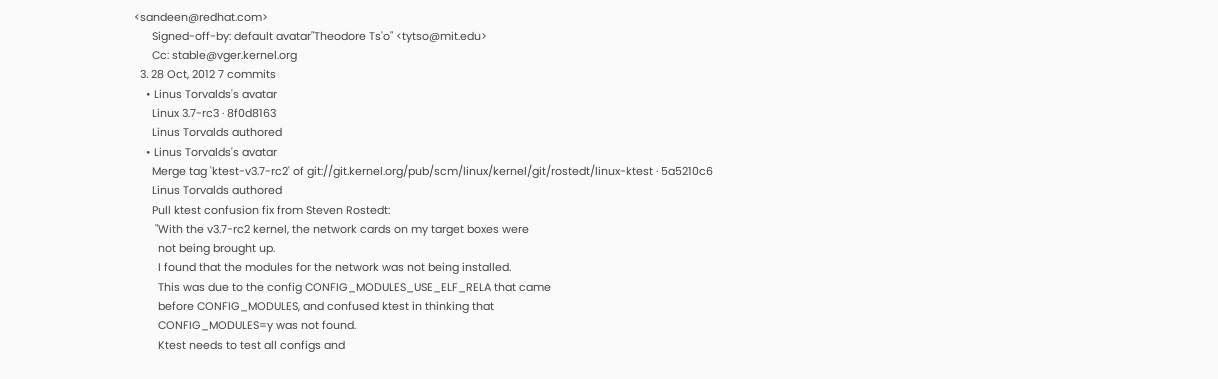<sandeen@redhat.com>
      Signed-off-by: default avatar"Theodore Ts'o" <tytso@mit.edu>
      Cc: stable@vger.kernel.org
  3. 28 Oct, 2012 7 commits
    • Linus Torvalds's avatar
      Linux 3.7-rc3 · 8f0d8163
      Linus Torvalds authored
    • Linus Torvalds's avatar
      Merge tag 'ktest-v3.7-rc2' of git://git.kernel.org/pub/scm/linux/kernel/git/rostedt/linux-ktest · 5a5210c6
      Linus Torvalds authored
      Pull ktest confusion fix from Steven Rostedt:
       "With the v3.7-rc2 kernel, the network cards on my target boxes were
        not being brought up.
        I found that the modules for the network was not being installed.
        This was due to the config CONFIG_MODULES_USE_ELF_RELA that came
        before CONFIG_MODULES, and confused ktest in thinking that
        CONFIG_MODULES=y was not found.
        Ktest needs to test all configs and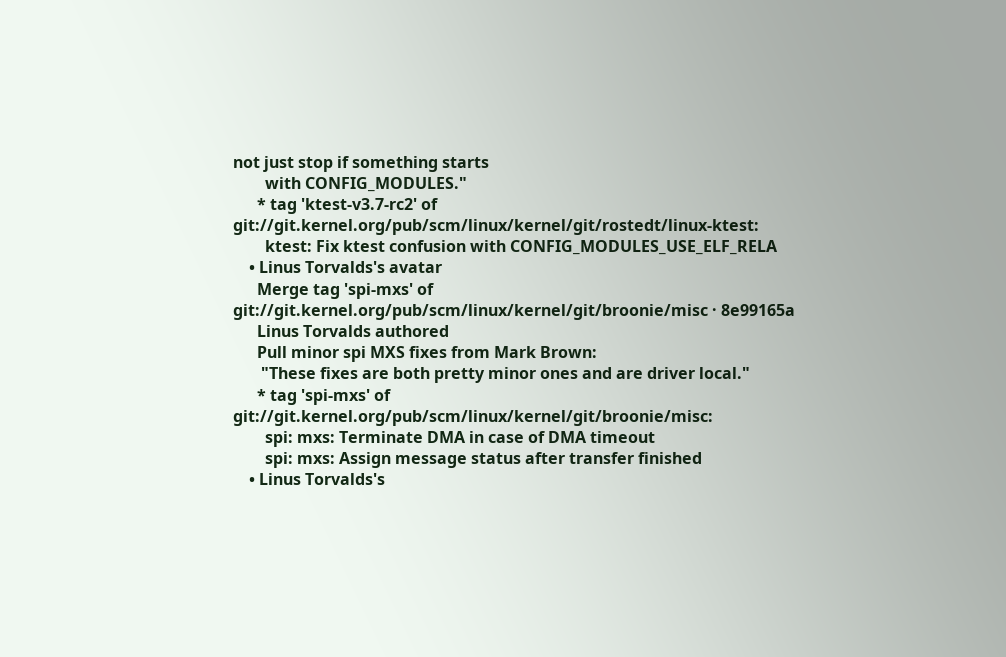not just stop if something starts
        with CONFIG_MODULES."
      * tag 'ktest-v3.7-rc2' of git://git.kernel.org/pub/scm/linux/kernel/git/rostedt/linux-ktest:
        ktest: Fix ktest confusion with CONFIG_MODULES_USE_ELF_RELA
    • Linus Torvalds's avatar
      Merge tag 'spi-mxs' of git://git.kernel.org/pub/scm/linux/kernel/git/broonie/misc · 8e99165a
      Linus Torvalds authored
      Pull minor spi MXS fixes from Mark Brown:
       "These fixes are both pretty minor ones and are driver local."
      * tag 'spi-mxs' of git://git.kernel.org/pub/scm/linux/kernel/git/broonie/misc:
        spi: mxs: Terminate DMA in case of DMA timeout
        spi: mxs: Assign message status after transfer finished
    • Linus Torvalds's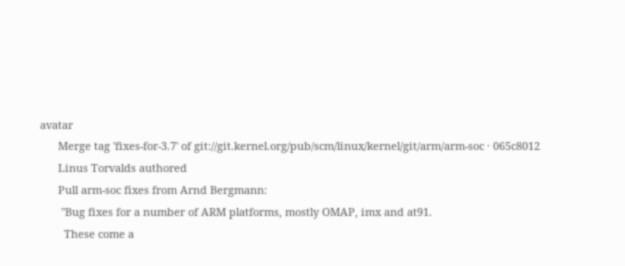avatar
      Merge tag 'fixes-for-3.7' of git://git.kernel.org/pub/scm/linux/kernel/git/arm/arm-soc · 065c8012
      Linus Torvalds authored
      Pull arm-soc fixes from Arnd Bergmann:
       "Bug fixes for a number of ARM platforms, mostly OMAP, imx and at91.
        These come a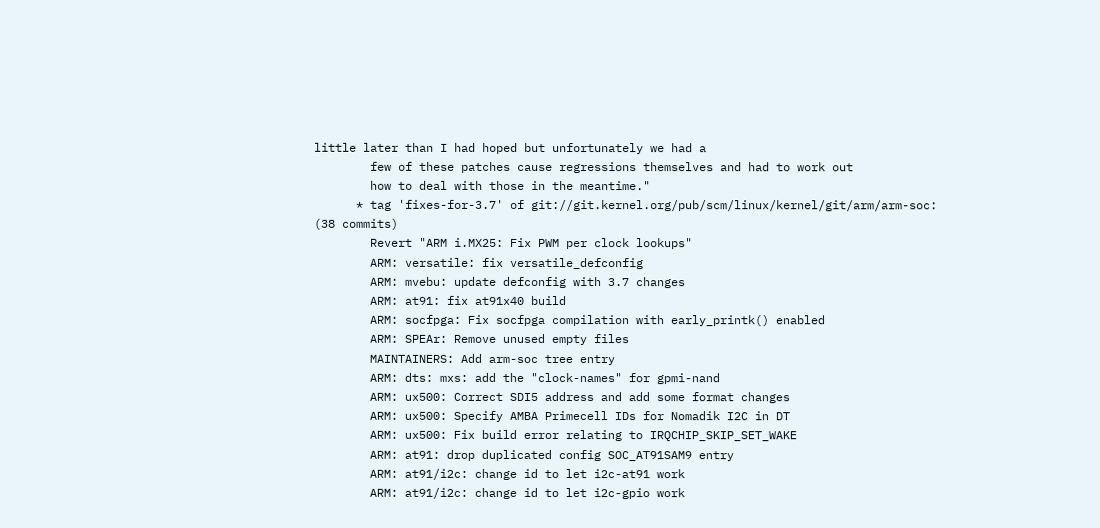little later than I had hoped but unfortunately we had a
        few of these patches cause regressions themselves and had to work out
        how to deal with those in the meantime."
      * tag 'fixes-for-3.7' of git://git.kernel.org/pub/scm/linux/kernel/git/arm/arm-soc: (38 commits)
        Revert "ARM i.MX25: Fix PWM per clock lookups"
        ARM: versatile: fix versatile_defconfig
        ARM: mvebu: update defconfig with 3.7 changes
        ARM: at91: fix at91x40 build
        ARM: socfpga: Fix socfpga compilation with early_printk() enabled
        ARM: SPEAr: Remove unused empty files
        MAINTAINERS: Add arm-soc tree entry
        ARM: dts: mxs: add the "clock-names" for gpmi-nand
        ARM: ux500: Correct SDI5 address and add some format changes
        ARM: ux500: Specify AMBA Primecell IDs for Nomadik I2C in DT
        ARM: ux500: Fix build error relating to IRQCHIP_SKIP_SET_WAKE
        ARM: at91: drop duplicated config SOC_AT91SAM9 entry
        ARM: at91/i2c: change id to let i2c-at91 work
        ARM: at91/i2c: change id to let i2c-gpio work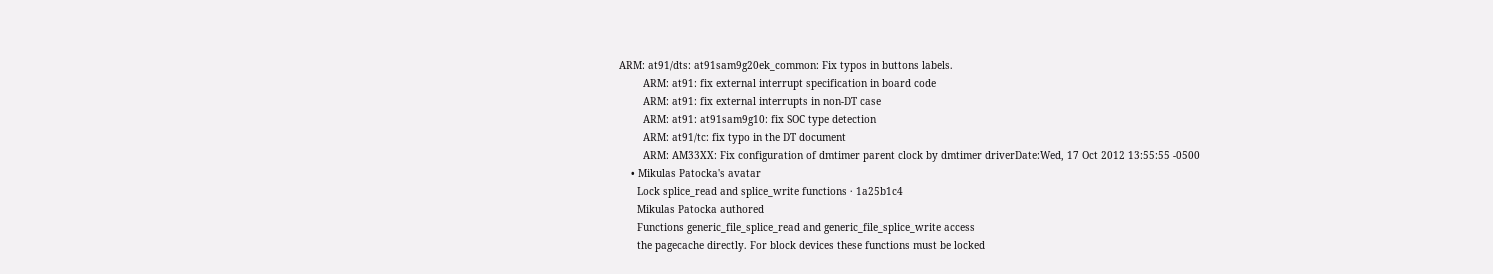ARM: at91/dts: at91sam9g20ek_common: Fix typos in buttons labels.
        ARM: at91: fix external interrupt specification in board code
        ARM: at91: fix external interrupts in non-DT case
        ARM: at91: at91sam9g10: fix SOC type detection
        ARM: at91/tc: fix typo in the DT document
        ARM: AM33XX: Fix configuration of dmtimer parent clock by dmtimer driverDate:Wed, 17 Oct 2012 13:55:55 -0500
    • Mikulas Patocka's avatar
      Lock splice_read and splice_write functions · 1a25b1c4
      Mikulas Patocka authored
      Functions generic_file_splice_read and generic_file_splice_write access
      the pagecache directly. For block devices these functions must be locked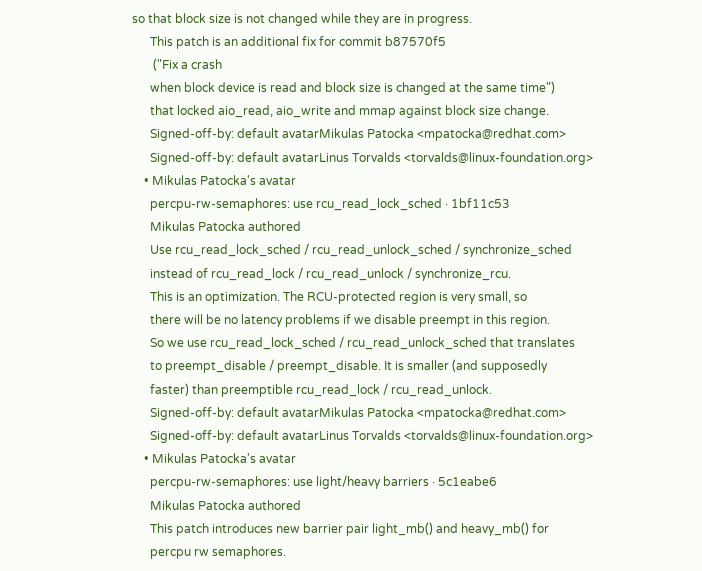so that block size is not changed while they are in progress.
      This patch is an additional fix for commit b87570f5
       ("Fix a crash
      when block device is read and block size is changed at the same time")
      that locked aio_read, aio_write and mmap against block size change.
      Signed-off-by: default avatarMikulas Patocka <mpatocka@redhat.com>
      Signed-off-by: default avatarLinus Torvalds <torvalds@linux-foundation.org>
    • Mikulas Patocka's avatar
      percpu-rw-semaphores: use rcu_read_lock_sched · 1bf11c53
      Mikulas Patocka authored
      Use rcu_read_lock_sched / rcu_read_unlock_sched / synchronize_sched
      instead of rcu_read_lock / rcu_read_unlock / synchronize_rcu.
      This is an optimization. The RCU-protected region is very small, so
      there will be no latency problems if we disable preempt in this region.
      So we use rcu_read_lock_sched / rcu_read_unlock_sched that translates
      to preempt_disable / preempt_disable. It is smaller (and supposedly
      faster) than preemptible rcu_read_lock / rcu_read_unlock.
      Signed-off-by: default avatarMikulas Patocka <mpatocka@redhat.com>
      Signed-off-by: default avatarLinus Torvalds <torvalds@linux-foundation.org>
    • Mikulas Patocka's avatar
      percpu-rw-semaphores: use light/heavy barriers · 5c1eabe6
      Mikulas Patocka authored
      This patch introduces new barrier pair light_mb() and heavy_mb() for
      percpu rw semaphores.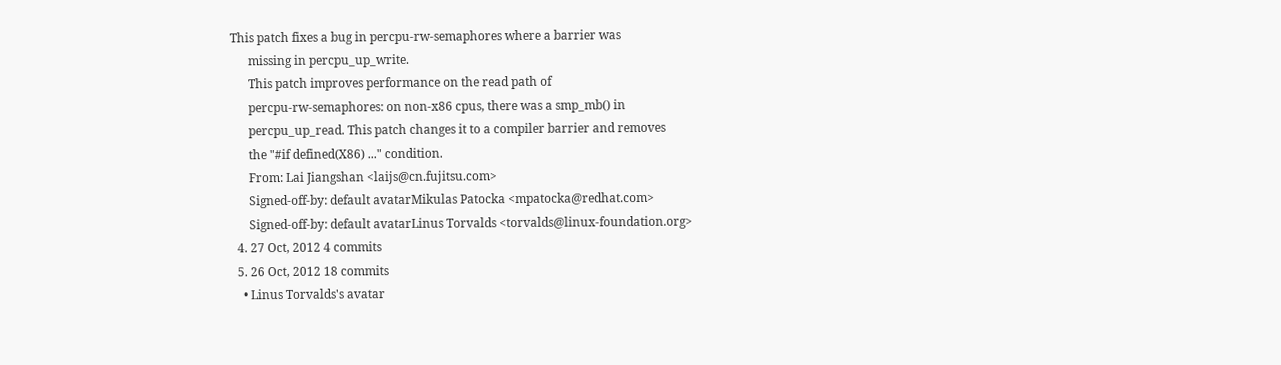This patch fixes a bug in percpu-rw-semaphores where a barrier was
      missing in percpu_up_write.
      This patch improves performance on the read path of
      percpu-rw-semaphores: on non-x86 cpus, there was a smp_mb() in
      percpu_up_read. This patch changes it to a compiler barrier and removes
      the "#if defined(X86) ..." condition.
      From: Lai Jiangshan <laijs@cn.fujitsu.com>
      Signed-off-by: default avatarMikulas Patocka <mpatocka@redhat.com>
      Signed-off-by: default avatarLinus Torvalds <torvalds@linux-foundation.org>
  4. 27 Oct, 2012 4 commits
  5. 26 Oct, 2012 18 commits
    • Linus Torvalds's avatar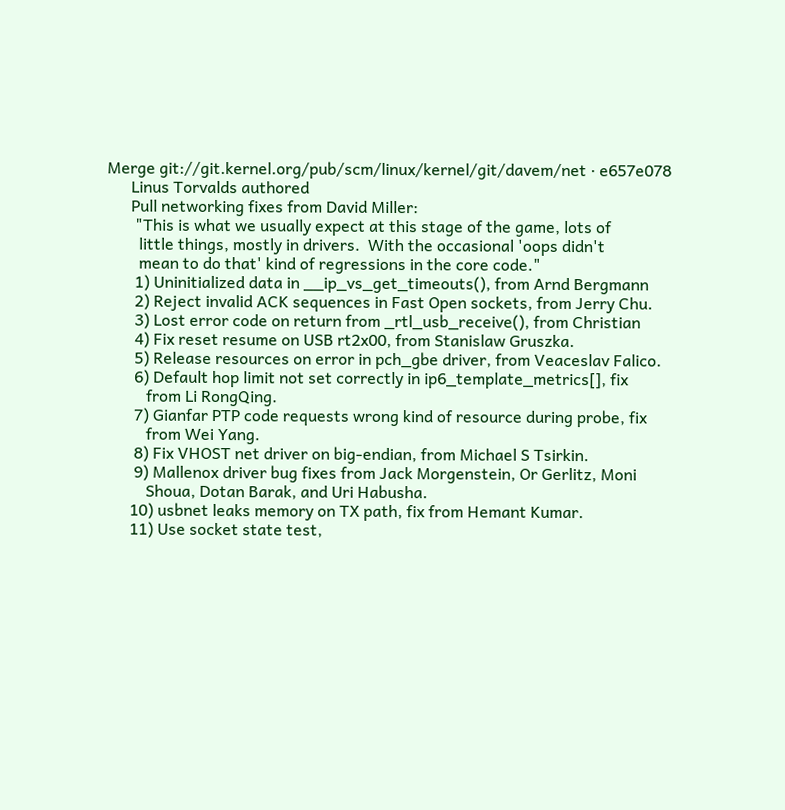Merge git://git.kernel.org/pub/scm/linux/kernel/git/davem/net · e657e078
      Linus Torvalds authored
      Pull networking fixes from David Miller:
       "This is what we usually expect at this stage of the game, lots of
        little things, mostly in drivers.  With the occasional 'oops didn't
        mean to do that' kind of regressions in the core code."
       1) Uninitialized data in __ip_vs_get_timeouts(), from Arnd Bergmann
       2) Reject invalid ACK sequences in Fast Open sockets, from Jerry Chu.
       3) Lost error code on return from _rtl_usb_receive(), from Christian
       4) Fix reset resume on USB rt2x00, from Stanislaw Gruszka.
       5) Release resources on error in pch_gbe driver, from Veaceslav Falico.
       6) Default hop limit not set correctly in ip6_template_metrics[], fix
          from Li RongQing.
       7) Gianfar PTP code requests wrong kind of resource during probe, fix
          from Wei Yang.
       8) Fix VHOST net driver on big-endian, from Michael S Tsirkin.
       9) Mallenox driver bug fixes from Jack Morgenstein, Or Gerlitz, Moni
          Shoua, Dotan Barak, and Uri Habusha.
      10) usbnet leaks memory on TX path, fix from Hemant Kumar.
      11) Use socket state test,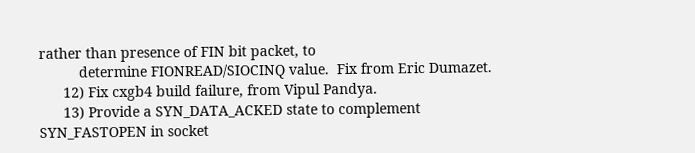rather than presence of FIN bit packet, to
          determine FIONREAD/SIOCINQ value.  Fix from Eric Dumazet.
      12) Fix cxgb4 build failure, from Vipul Pandya.
      13) Provide a SYN_DATA_ACKED state to complement SYN_FASTOPEN in socket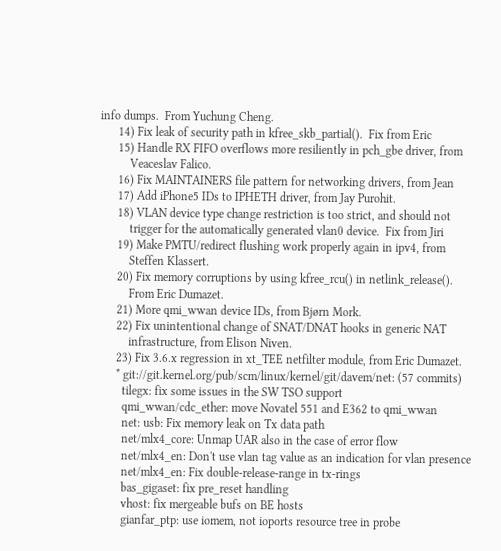info dumps.  From Yuchung Cheng.
      14) Fix leak of security path in kfree_skb_partial().  Fix from Eric
      15) Handle RX FIFO overflows more resiliently in pch_gbe driver, from
          Veaceslav Falico.
      16) Fix MAINTAINERS file pattern for networking drivers, from Jean
      17) Add iPhone5 IDs to IPHETH driver, from Jay Purohit.
      18) VLAN device type change restriction is too strict, and should not
          trigger for the automatically generated vlan0 device.  Fix from Jiri
      19) Make PMTU/redirect flushing work properly again in ipv4, from
          Steffen Klassert.
      20) Fix memory corruptions by using kfree_rcu() in netlink_release().
          From Eric Dumazet.
      21) More qmi_wwan device IDs, from Bjørn Mork.
      22) Fix unintentional change of SNAT/DNAT hooks in generic NAT
          infrastructure, from Elison Niven.
      23) Fix 3.6.x regression in xt_TEE netfilter module, from Eric Dumazet.
      * git://git.kernel.org/pub/scm/linux/kernel/git/davem/net: (57 commits)
        tilegx: fix some issues in the SW TSO support
        qmi_wwan/cdc_ether: move Novatel 551 and E362 to qmi_wwan
        net: usb: Fix memory leak on Tx data path
        net/mlx4_core: Unmap UAR also in the case of error flow
        net/mlx4_en: Don't use vlan tag value as an indication for vlan presence
        net/mlx4_en: Fix double-release-range in tx-rings
        bas_gigaset: fix pre_reset handling
        vhost: fix mergeable bufs on BE hosts
        gianfar_ptp: use iomem, not ioports resource tree in probe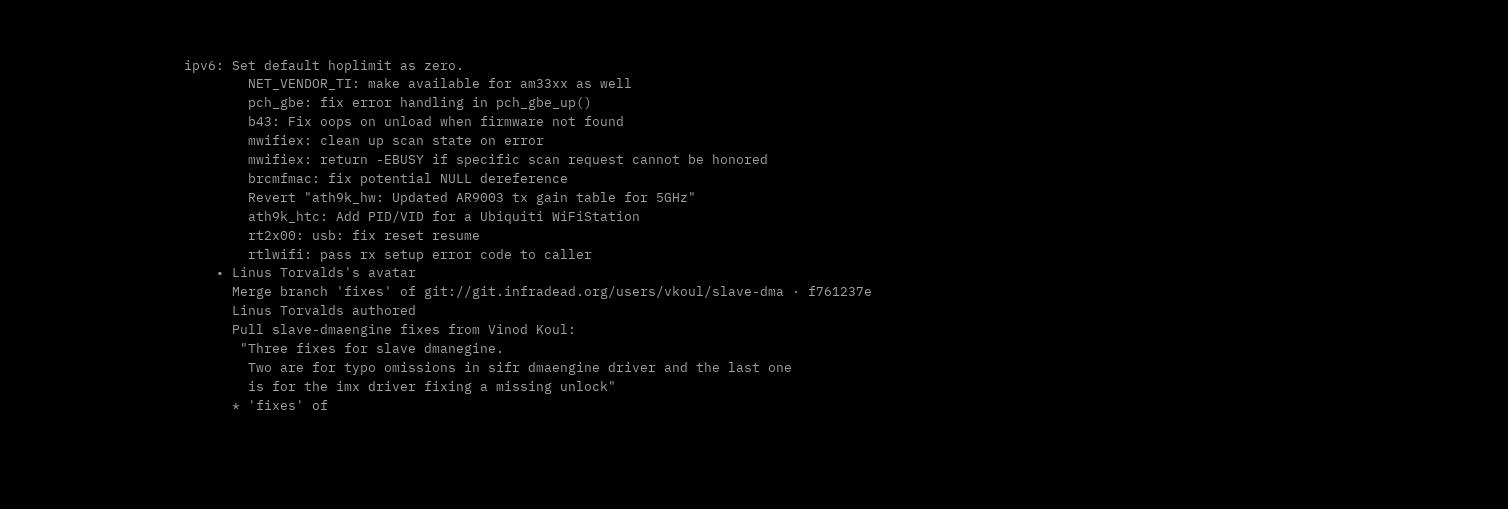ipv6: Set default hoplimit as zero.
        NET_VENDOR_TI: make available for am33xx as well
        pch_gbe: fix error handling in pch_gbe_up()
        b43: Fix oops on unload when firmware not found
        mwifiex: clean up scan state on error
        mwifiex: return -EBUSY if specific scan request cannot be honored
        brcmfmac: fix potential NULL dereference
        Revert "ath9k_hw: Updated AR9003 tx gain table for 5GHz"
        ath9k_htc: Add PID/VID for a Ubiquiti WiFiStation
        rt2x00: usb: fix reset resume
        rtlwifi: pass rx setup error code to caller
    • Linus Torvalds's avatar
      Merge branch 'fixes' of git://git.infradead.org/users/vkoul/slave-dma · f761237e
      Linus Torvalds authored
      Pull slave-dmaengine fixes from Vinod Koul:
       "Three fixes for slave dmanegine.
        Two are for typo omissions in sifr dmaengine driver and the last one
        is for the imx driver fixing a missing unlock"
      * 'fixes' of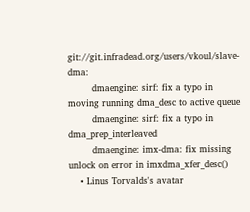git://git.infradead.org/users/vkoul/slave-dma:
        dmaengine: sirf: fix a typo in moving running dma_desc to active queue
        dmaengine: sirf: fix a typo in dma_prep_interleaved
        dmaengine: imx-dma: fix missing unlock on error in imxdma_xfer_desc()
    • Linus Torvalds's avatar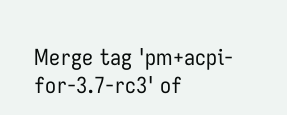Merge tag 'pm+acpi-for-3.7-rc3' of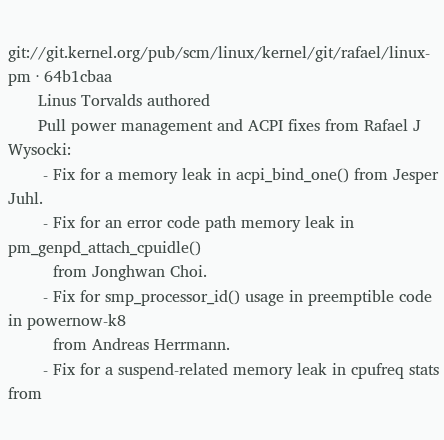git://git.kernel.org/pub/scm/linux/kernel/git/rafael/linux-pm · 64b1cbaa
      Linus Torvalds authored
      Pull power management and ACPI fixes from Rafael J Wysocki:
       - Fix for a memory leak in acpi_bind_one() from Jesper Juhl.
       - Fix for an error code path memory leak in pm_genpd_attach_cpuidle()
         from Jonghwan Choi.
       - Fix for smp_processor_id() usage in preemptible code in powernow-k8
         from Andreas Herrmann.
       - Fix for a suspend-related memory leak in cpufreq stats from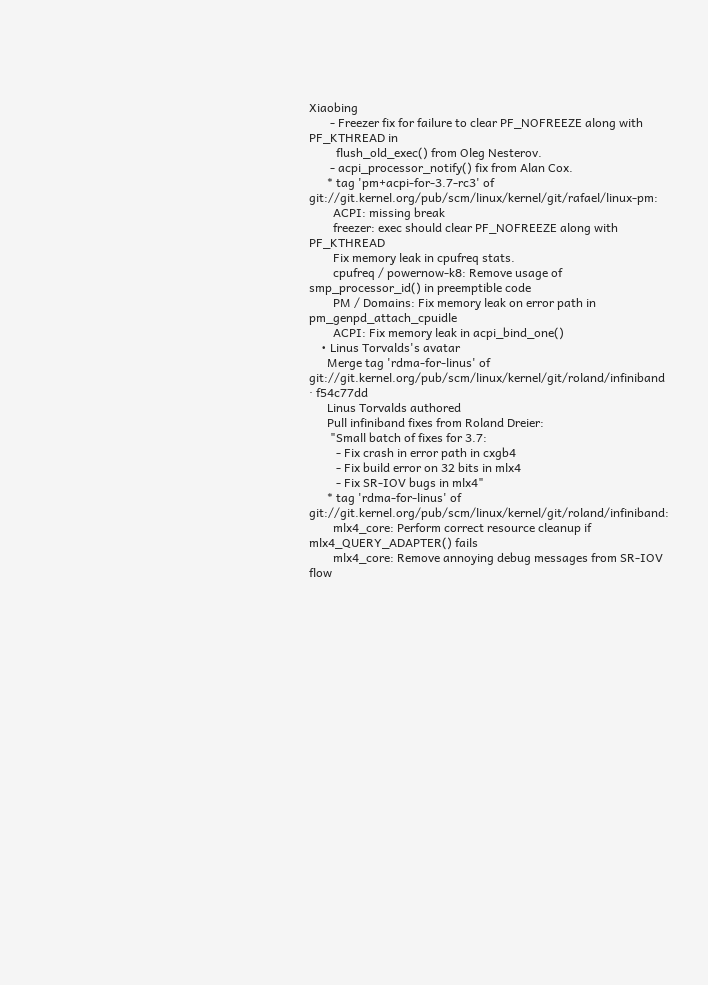Xiaobing
       - Freezer fix for failure to clear PF_NOFREEZE along with PF_KTHREAD in
         flush_old_exec() from Oleg Nesterov.
       - acpi_processor_notify() fix from Alan Cox.
      * tag 'pm+acpi-for-3.7-rc3' of git://git.kernel.org/pub/scm/linux/kernel/git/rafael/linux-pm:
        ACPI: missing break
        freezer: exec should clear PF_NOFREEZE along with PF_KTHREAD
        Fix memory leak in cpufreq stats.
        cpufreq / powernow-k8: Remove usage of smp_processor_id() in preemptible code
        PM / Domains: Fix memory leak on error path in pm_genpd_attach_cpuidle
        ACPI: Fix memory leak in acpi_bind_one()
    • Linus Torvalds's avatar
      Merge tag 'rdma-for-linus' of git://git.kernel.org/pub/scm/linux/kernel/git/roland/infiniband · f54c77dd
      Linus Torvalds authored
      Pull infiniband fixes from Roland Dreier:
       "Small batch of fixes for 3.7:
         - Fix crash in error path in cxgb4
         - Fix build error on 32 bits in mlx4
         - Fix SR-IOV bugs in mlx4"
      * tag 'rdma-for-linus' of git://git.kernel.org/pub/scm/linux/kernel/git/roland/infiniband:
        mlx4_core: Perform correct resource cleanup if mlx4_QUERY_ADAPTER() fails
        mlx4_core: Remove annoying debug messages from SR-IOV flow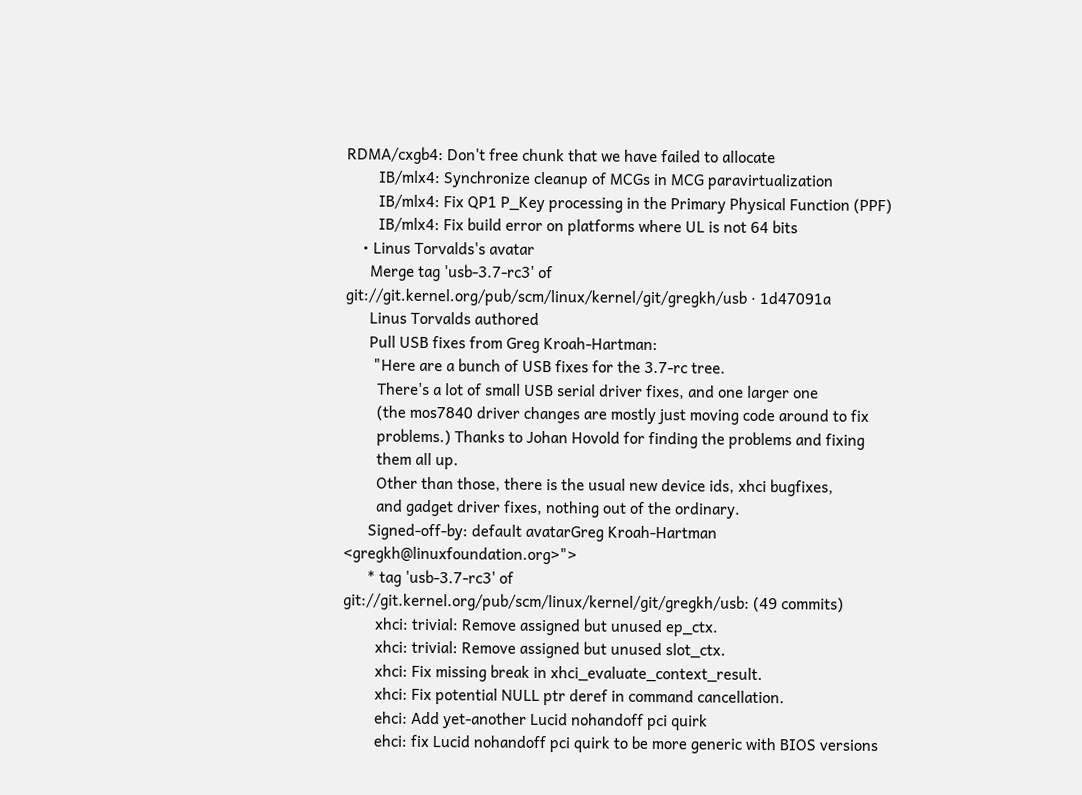RDMA/cxgb4: Don't free chunk that we have failed to allocate
        IB/mlx4: Synchronize cleanup of MCGs in MCG paravirtualization
        IB/mlx4: Fix QP1 P_Key processing in the Primary Physical Function (PPF)
        IB/mlx4: Fix build error on platforms where UL is not 64 bits
    • Linus Torvalds's avatar
      Merge tag 'usb-3.7-rc3' of git://git.kernel.org/pub/scm/linux/kernel/git/gregkh/usb · 1d47091a
      Linus Torvalds authored
      Pull USB fixes from Greg Kroah-Hartman:
       "Here are a bunch of USB fixes for the 3.7-rc tree.
        There's a lot of small USB serial driver fixes, and one larger one
        (the mos7840 driver changes are mostly just moving code around to fix
        problems.) Thanks to Johan Hovold for finding the problems and fixing
        them all up.
        Other than those, there is the usual new device ids, xhci bugfixes,
        and gadget driver fixes, nothing out of the ordinary.
      Signed-off-by: default avatarGreg Kroah-Hartman <gregkh@linuxfoundation.org>">
      * tag 'usb-3.7-rc3' of git://git.kernel.org/pub/scm/linux/kernel/git/gregkh/usb: (49 commits)
        xhci: trivial: Remove assigned but unused ep_ctx.
        xhci: trivial: Remove assigned but unused slot_ctx.
        xhci: Fix missing break in xhci_evaluate_context_result.
        xhci: Fix potential NULL ptr deref in command cancellation.
        ehci: Add yet-another Lucid nohandoff pci quirk
        ehci: fix Lucid nohandoff pci quirk to be more generic with BIOS versions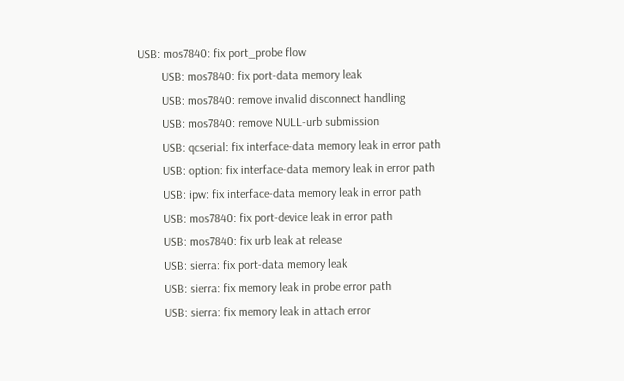USB: mos7840: fix port_probe flow
        USB: mos7840: fix port-data memory leak
        USB: mos7840: remove invalid disconnect handling
        USB: mos7840: remove NULL-urb submission
        USB: qcserial: fix interface-data memory leak in error path
        USB: option: fix interface-data memory leak in error path
        USB: ipw: fix interface-data memory leak in error path
        USB: mos7840: fix port-device leak in error path
        USB: mos7840: fix urb leak at release
        USB: sierra: fix port-data memory leak
        USB: sierra: fix memory leak in probe error path
        USB: sierra: fix memory leak in attach error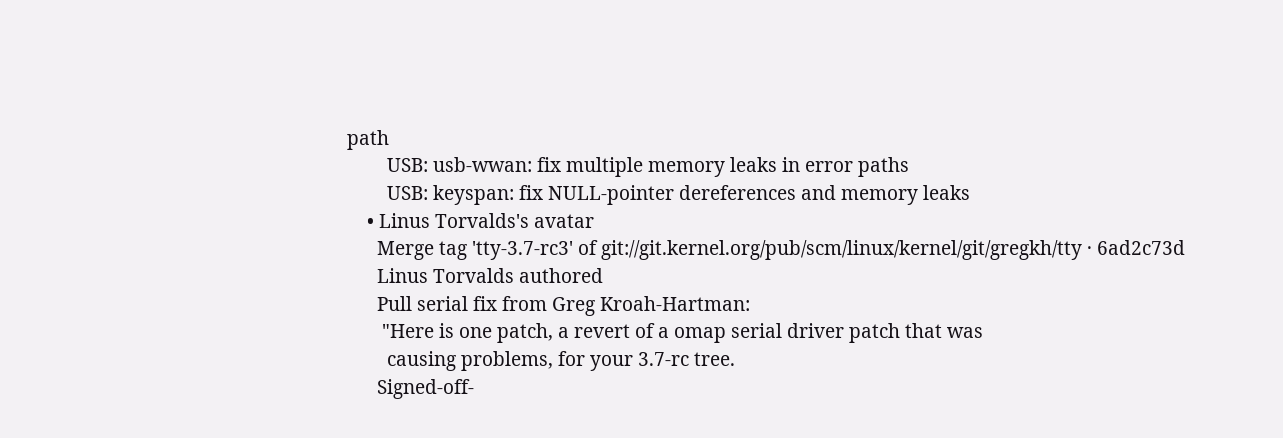path
        USB: usb-wwan: fix multiple memory leaks in error paths
        USB: keyspan: fix NULL-pointer dereferences and memory leaks
    • Linus Torvalds's avatar
      Merge tag 'tty-3.7-rc3' of git://git.kernel.org/pub/scm/linux/kernel/git/gregkh/tty · 6ad2c73d
      Linus Torvalds authored
      Pull serial fix from Greg Kroah-Hartman:
       "Here is one patch, a revert of a omap serial driver patch that was
        causing problems, for your 3.7-rc tree.
      Signed-off-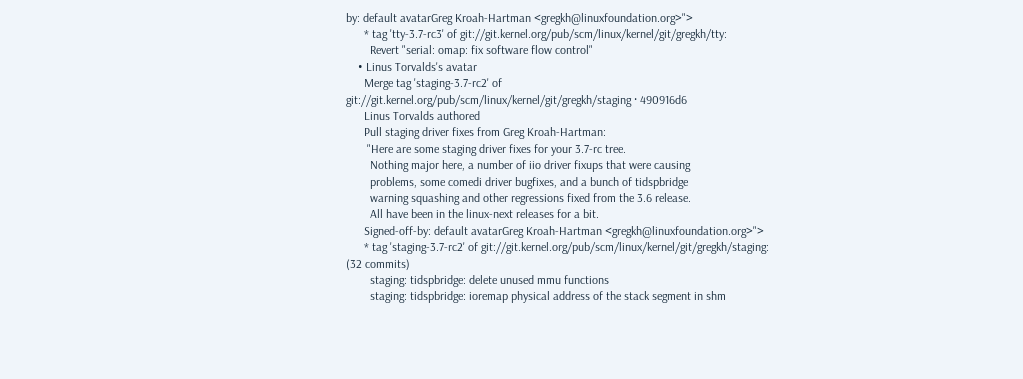by: default avatarGreg Kroah-Hartman <gregkh@linuxfoundation.org>">
      * tag 'tty-3.7-rc3' of git://git.kernel.org/pub/scm/linux/kernel/git/gregkh/tty:
        Revert "serial: omap: fix software flow control"
    • Linus Torvalds's avatar
      Merge tag 'staging-3.7-rc2' of git://git.kernel.org/pub/scm/linux/kernel/git/gregkh/staging · 490916d6
      Linus Torvalds authored
      Pull staging driver fixes from Greg Kroah-Hartman:
       "Here are some staging driver fixes for your 3.7-rc tree.
        Nothing major here, a number of iio driver fixups that were causing
        problems, some comedi driver bugfixes, and a bunch of tidspbridge
        warning squashing and other regressions fixed from the 3.6 release.
        All have been in the linux-next releases for a bit.
      Signed-off-by: default avatarGreg Kroah-Hartman <gregkh@linuxfoundation.org>">
      * tag 'staging-3.7-rc2' of git://git.kernel.org/pub/scm/linux/kernel/git/gregkh/staging: (32 commits)
        staging: tidspbridge: delete unused mmu functions
        staging: tidspbridge: ioremap physical address of the stack segment in shm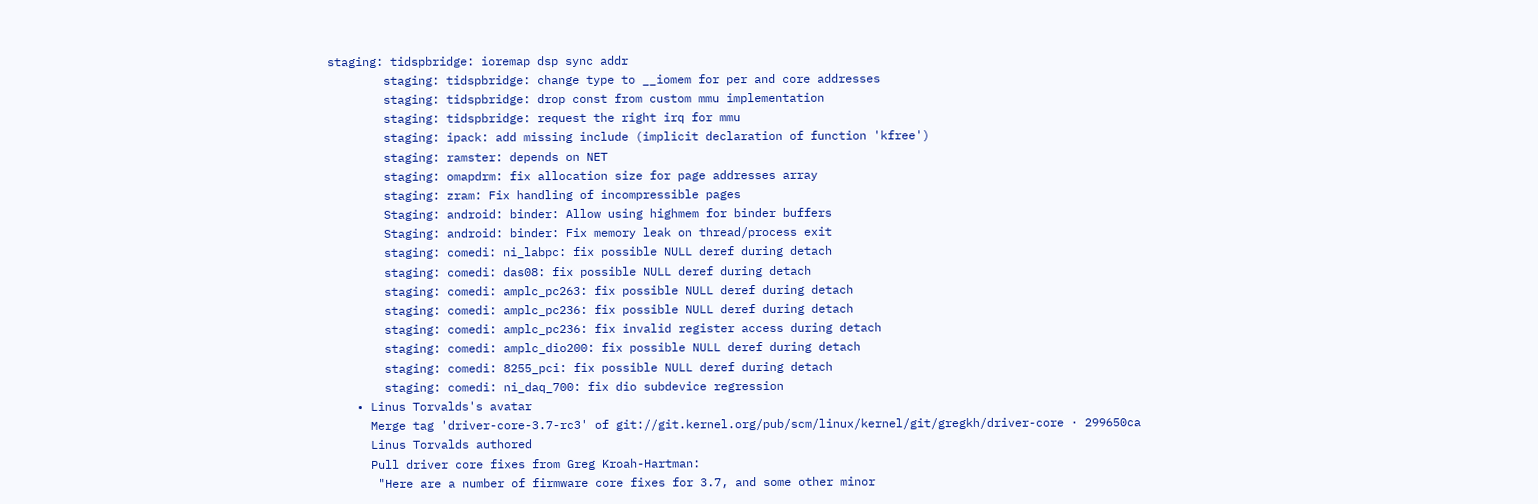staging: tidspbridge: ioremap dsp sync addr
        staging: tidspbridge: change type to __iomem for per and core addresses
        staging: tidspbridge: drop const from custom mmu implementation
        staging: tidspbridge: request the right irq for mmu
        staging: ipack: add missing include (implicit declaration of function 'kfree')
        staging: ramster: depends on NET
        staging: omapdrm: fix allocation size for page addresses array
        staging: zram: Fix handling of incompressible pages
        Staging: android: binder: Allow using highmem for binder buffers
        Staging: android: binder: Fix memory leak on thread/process exit
        staging: comedi: ni_labpc: fix possible NULL deref during detach
        staging: comedi: das08: fix possible NULL deref during detach
        staging: comedi: amplc_pc263: fix possible NULL deref during detach
        staging: comedi: amplc_pc236: fix possible NULL deref during detach
        staging: comedi: amplc_pc236: fix invalid register access during detach
        staging: comedi: amplc_dio200: fix possible NULL deref during detach
        staging: comedi: 8255_pci: fix possible NULL deref during detach
        staging: comedi: ni_daq_700: fix dio subdevice regression
    • Linus Torvalds's avatar
      Merge tag 'driver-core-3.7-rc3' of git://git.kernel.org/pub/scm/linux/kernel/git/gregkh/driver-core · 299650ca
      Linus Torvalds authored
      Pull driver core fixes from Greg Kroah-Hartman:
       "Here are a number of firmware core fixes for 3.7, and some other minor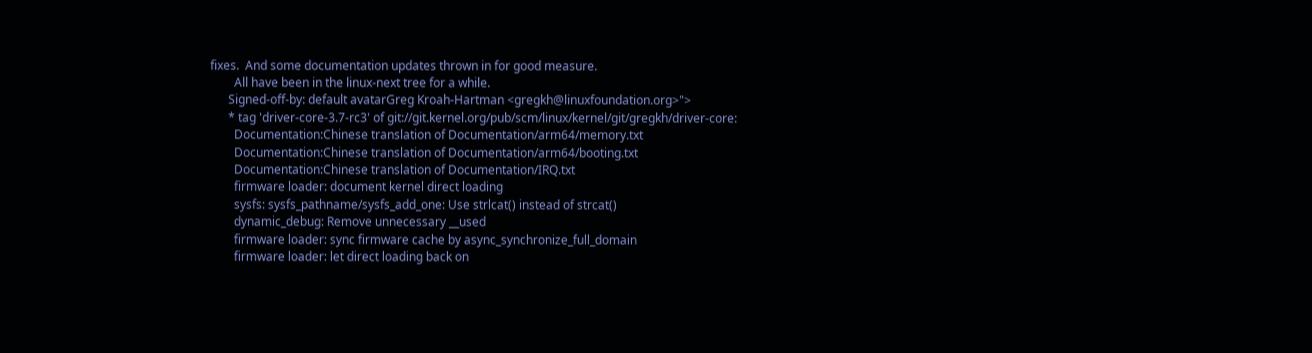fixes.  And some documentation updates thrown in for good measure.
        All have been in the linux-next tree for a while.
      Signed-off-by: default avatarGreg Kroah-Hartman <gregkh@linuxfoundation.org>">
      * tag 'driver-core-3.7-rc3' of git://git.kernel.org/pub/scm/linux/kernel/git/gregkh/driver-core:
        Documentation:Chinese translation of Documentation/arm64/memory.txt
        Documentation:Chinese translation of Documentation/arm64/booting.txt
        Documentation:Chinese translation of Documentation/IRQ.txt
        firmware loader: document kernel direct loading
        sysfs: sysfs_pathname/sysfs_add_one: Use strlcat() instead of strcat()
        dynamic_debug: Remove unnecessary __used
        firmware loader: sync firmware cache by async_synchronize_full_domain
        firmware loader: let direct loading back on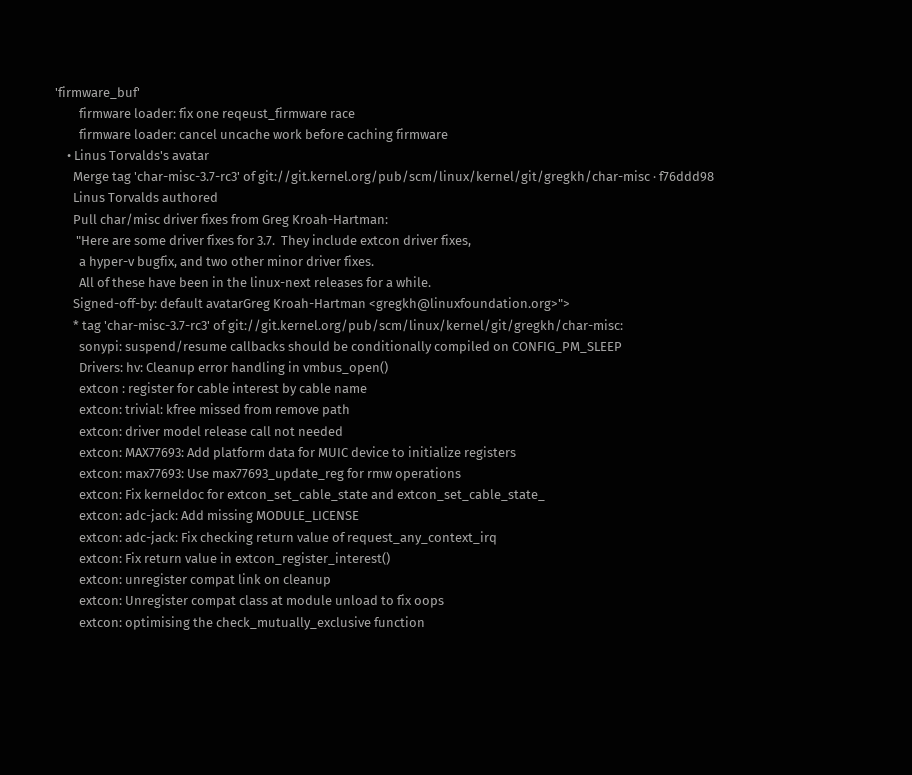'firmware_buf'
        firmware loader: fix one reqeust_firmware race
        firmware loader: cancel uncache work before caching firmware
    • Linus Torvalds's avatar
      Merge tag 'char-misc-3.7-rc3' of git://git.kernel.org/pub/scm/linux/kernel/git/gregkh/char-misc · f76ddd98
      Linus Torvalds authored
      Pull char/misc driver fixes from Greg Kroah-Hartman:
       "Here are some driver fixes for 3.7.  They include extcon driver fixes,
        a hyper-v bugfix, and two other minor driver fixes.
        All of these have been in the linux-next releases for a while.
      Signed-off-by: default avatarGreg Kroah-Hartman <gregkh@linuxfoundation.org>">
      * tag 'char-misc-3.7-rc3' of git://git.kernel.org/pub/scm/linux/kernel/git/gregkh/char-misc:
        sonypi: suspend/resume callbacks should be conditionally compiled on CONFIG_PM_SLEEP
        Drivers: hv: Cleanup error handling in vmbus_open()
        extcon : register for cable interest by cable name
        extcon: trivial: kfree missed from remove path
        extcon: driver model release call not needed
        extcon: MAX77693: Add platform data for MUIC device to initialize registers
        extcon: max77693: Use max77693_update_reg for rmw operations
        extcon: Fix kerneldoc for extcon_set_cable_state and extcon_set_cable_state_
        extcon: adc-jack: Add missing MODULE_LICENSE
        extcon: adc-jack: Fix checking return value of request_any_context_irq
        extcon: Fix return value in extcon_register_interest()
        extcon: unregister compat link on cleanup
        extcon: Unregister compat class at module unload to fix oops
        extcon: optimising the check_mutually_exclusive function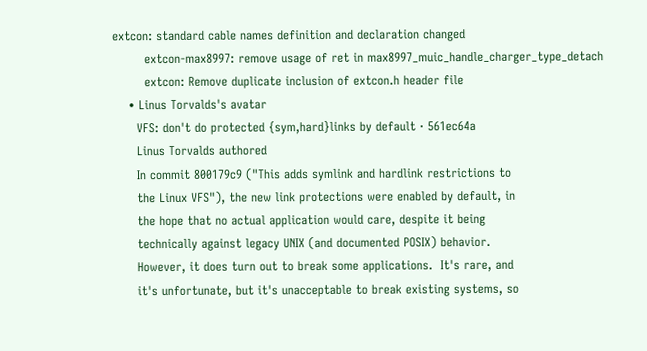extcon: standard cable names definition and declaration changed
        extcon-max8997: remove usage of ret in max8997_muic_handle_charger_type_detach
        extcon: Remove duplicate inclusion of extcon.h header file
    • Linus Torvalds's avatar
      VFS: don't do protected {sym,hard}links by default · 561ec64a
      Linus Torvalds authored
      In commit 800179c9 ("This adds symlink and hardlink restrictions to
      the Linux VFS"), the new link protections were enabled by default, in
      the hope that no actual application would care, despite it being
      technically against legacy UNIX (and documented POSIX) behavior.
      However, it does turn out to break some applications.  It's rare, and
      it's unfortunate, but it's unacceptable to break existing systems, so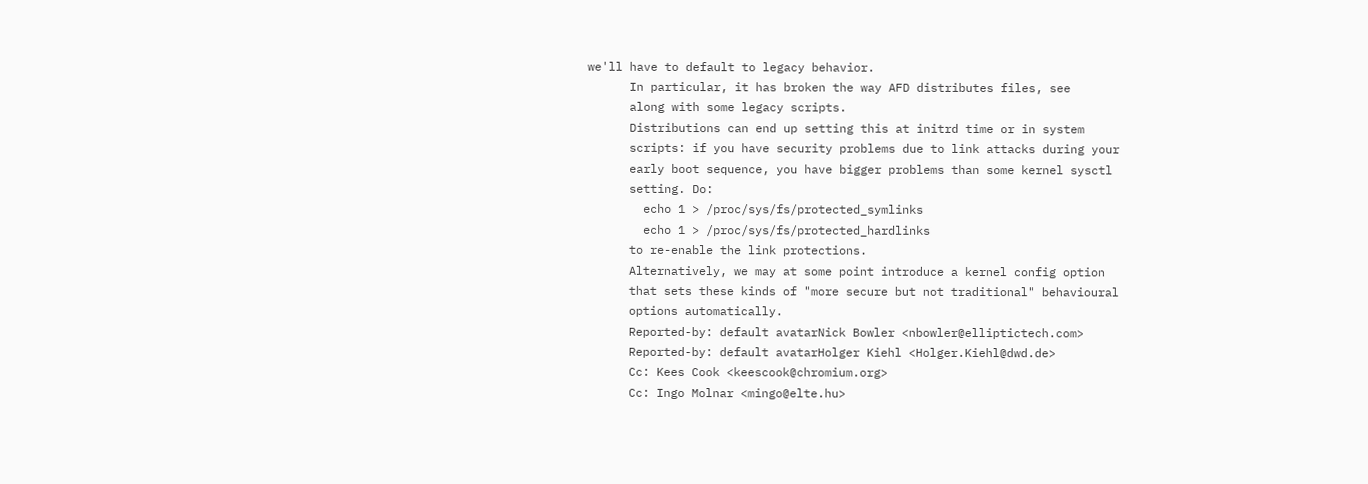we'll have to default to legacy behavior.
      In particular, it has broken the way AFD distributes files, see
      along with some legacy scripts.
      Distributions can end up setting this at initrd time or in system
      scripts: if you have security problems due to link attacks during your
      early boot sequence, you have bigger problems than some kernel sysctl
      setting. Do:
        echo 1 > /proc/sys/fs/protected_symlinks
        echo 1 > /proc/sys/fs/protected_hardlinks
      to re-enable the link protections.
      Alternatively, we may at some point introduce a kernel config option
      that sets these kinds of "more secure but not traditional" behavioural
      options automatically.
      Reported-by: default avatarNick Bowler <nbowler@elliptictech.com>
      Reported-by: default avatarHolger Kiehl <Holger.Kiehl@dwd.de>
      Cc: Kees Cook <keescook@chromium.org>
      Cc: Ingo Molnar <mingo@elte.hu>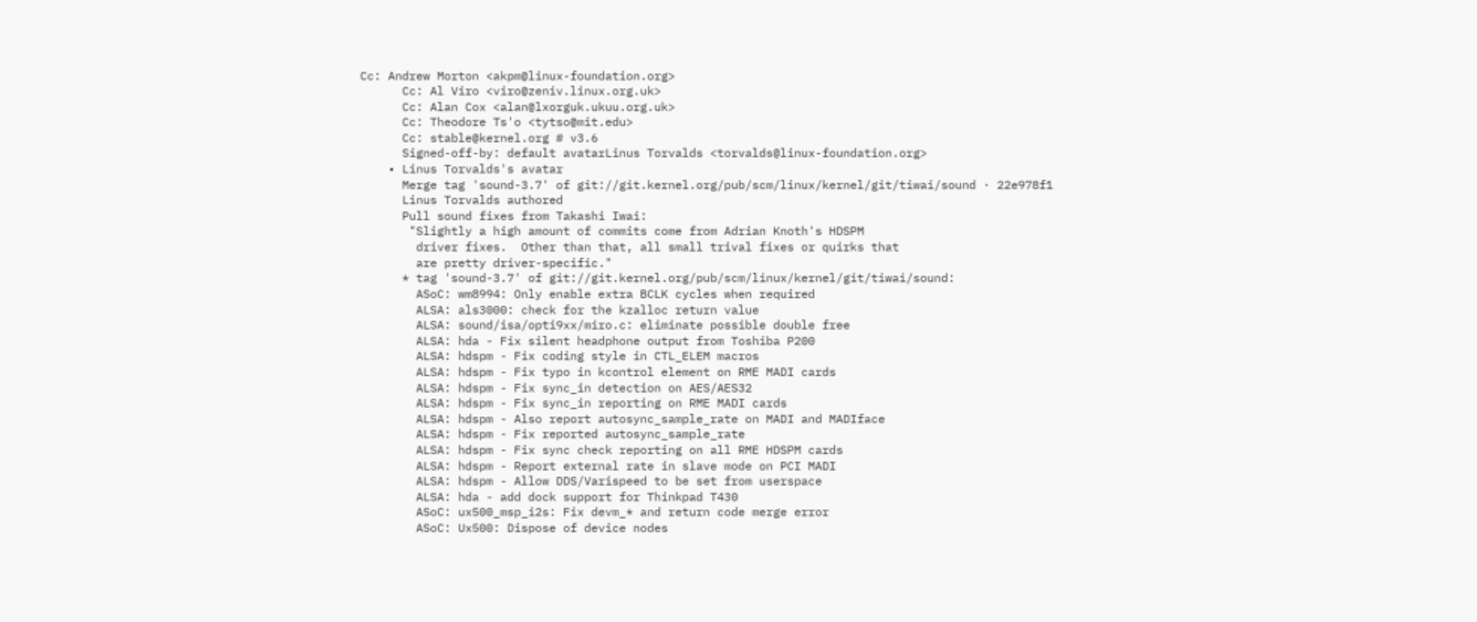Cc: Andrew Morton <akpm@linux-foundation.org>
      Cc: Al Viro <viro@zeniv.linux.org.uk>
      Cc: Alan Cox <alan@lxorguk.ukuu.org.uk>
      Cc: Theodore Ts'o <tytso@mit.edu>
      Cc: stable@kernel.org # v3.6
      Signed-off-by: default avatarLinus Torvalds <torvalds@linux-foundation.org>
    • Linus Torvalds's avatar
      Merge tag 'sound-3.7' of git://git.kernel.org/pub/scm/linux/kernel/git/tiwai/sound · 22e978f1
      Linus Torvalds authored
      Pull sound fixes from Takashi Iwai:
       "Slightly a high amount of commits come from Adrian Knoth's HDSPM
        driver fixes.  Other than that, all small trival fixes or quirks that
        are pretty driver-specific."
      * tag 'sound-3.7' of git://git.kernel.org/pub/scm/linux/kernel/git/tiwai/sound:
        ASoC: wm8994: Only enable extra BCLK cycles when required
        ALSA: als3000: check for the kzalloc return value
        ALSA: sound/isa/opti9xx/miro.c: eliminate possible double free
        ALSA: hda - Fix silent headphone output from Toshiba P200
        ALSA: hdspm - Fix coding style in CTL_ELEM macros
        ALSA: hdspm - Fix typo in kcontrol element on RME MADI cards
        ALSA: hdspm - Fix sync_in detection on AES/AES32
        ALSA: hdspm - Fix sync_in reporting on RME MADI cards
        ALSA: hdspm - Also report autosync_sample_rate on MADI and MADIface
        ALSA: hdspm - Fix reported autosync_sample_rate
        ALSA: hdspm - Fix sync check reporting on all RME HDSPM cards
        ALSA: hdspm - Report external rate in slave mode on PCI MADI
        ALSA: hdspm - Allow DDS/Varispeed to be set from userspace
        ALSA: hda - add dock support for Thinkpad T430
        ASoC: ux500_msp_i2s: Fix devm_* and return code merge error
        ASoC: Ux500: Dispose of device nodes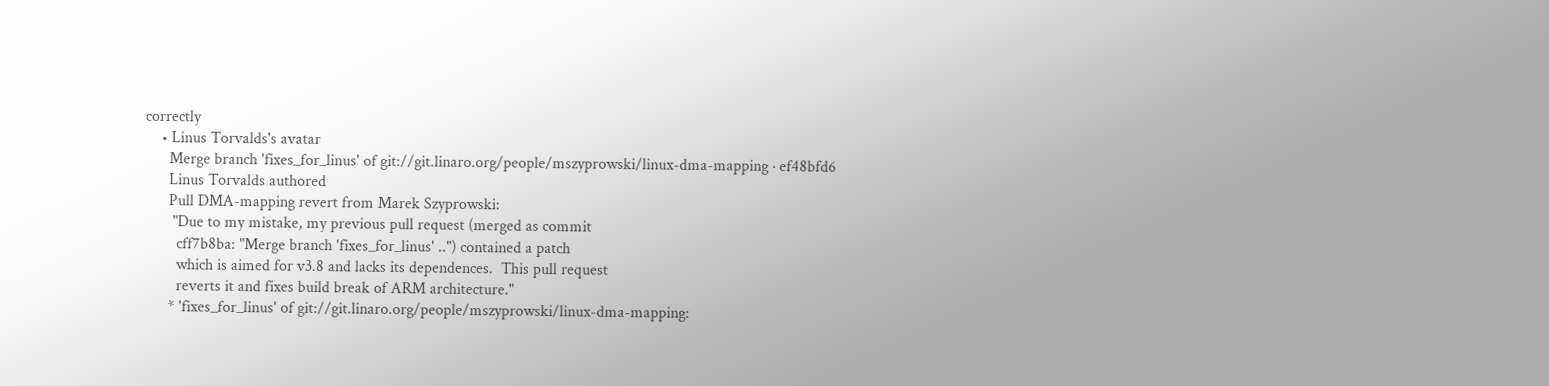correctly
    • Linus Torvalds's avatar
      Merge branch 'fixes_for_linus' of git://git.linaro.org/people/mszyprowski/linux-dma-mapping · ef48bfd6
      Linus Torvalds authored
      Pull DMA-mapping revert from Marek Szyprowski:
       "Due to my mistake, my previous pull request (merged as commit
        cff7b8ba: "Merge branch 'fixes_for_linus' ..") contained a patch
        which is aimed for v3.8 and lacks its dependences.  This pull request
        reverts it and fixes build break of ARM architecture."
      * 'fixes_for_linus' of git://git.linaro.org/people/mszyprowski/linux-dma-mapping: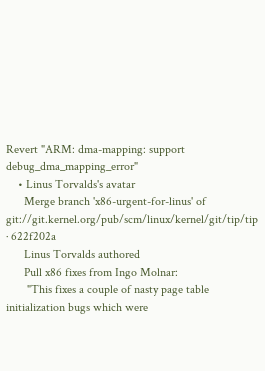Revert "ARM: dma-mapping: support debug_dma_mapping_error"
    • Linus Torvalds's avatar
      Merge branch 'x86-urgent-for-linus' of git://git.kernel.org/pub/scm/linux/kernel/git/tip/tip · 622f202a
      Linus Torvalds authored
      Pull x86 fixes from Ingo Molnar:
       "This fixes a couple of nasty page table initialization bugs which were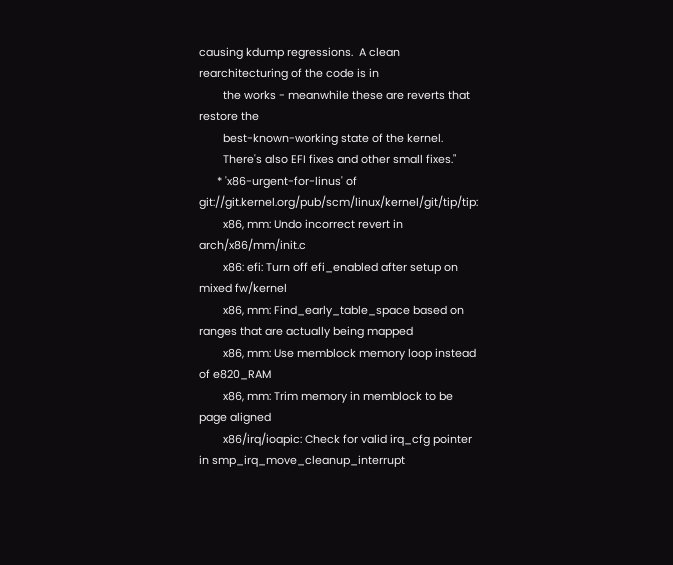causing kdump regressions.  A clean rearchitecturing of the code is in
        the works - meanwhile these are reverts that restore the
        best-known-working state of the kernel.
        There's also EFI fixes and other small fixes."
      * 'x86-urgent-for-linus' of git://git.kernel.org/pub/scm/linux/kernel/git/tip/tip:
        x86, mm: Undo incorrect revert in arch/x86/mm/init.c
        x86: efi: Turn off efi_enabled after setup on mixed fw/kernel
        x86, mm: Find_early_table_space based on ranges that are actually being mapped
        x86, mm: Use memblock memory loop instead of e820_RAM
        x86, mm: Trim memory in memblock to be page aligned
        x86/irq/ioapic: Check for valid irq_cfg pointer in smp_irq_move_cleanup_interrupt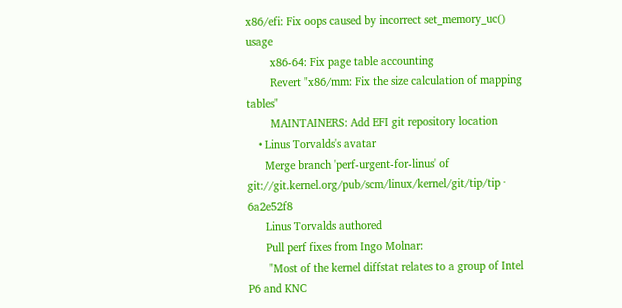x86/efi: Fix oops caused by incorrect set_memory_uc() usage
        x86-64: Fix page table accounting
        Revert "x86/mm: Fix the size calculation of mapping tables"
        MAINTAINERS: Add EFI git repository location
    • Linus Torvalds's avatar
      Merge branch 'perf-urgent-for-linus' of git://git.kernel.org/pub/scm/linux/kernel/git/tip/tip · 6a2e52f8
      Linus Torvalds authored
      Pull perf fixes from Ingo Molnar:
       "Most of the kernel diffstat relates to a group of Intel P6 and KNC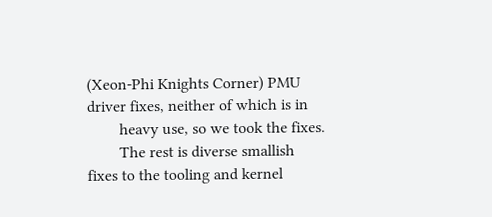(Xeon-Phi Knights Corner) PMU driver fixes, neither of which is in
        heavy use, so we took the fixes.
        The rest is diverse smallish fixes to the tooling and kernel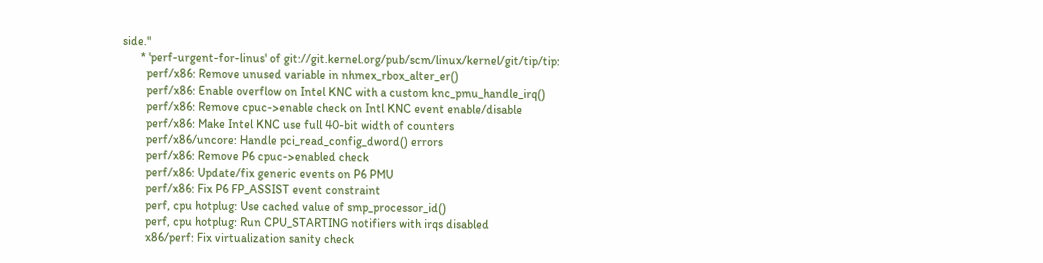side."
      * 'perf-urgent-for-linus' of git://git.kernel.org/pub/scm/linux/kernel/git/tip/tip:
        perf/x86: Remove unused variable in nhmex_rbox_alter_er()
        perf/x86: Enable overflow on Intel KNC with a custom knc_pmu_handle_irq()
        perf/x86: Remove cpuc->enable check on Intl KNC event enable/disable
        perf/x86: Make Intel KNC use full 40-bit width of counters
        perf/x86/uncore: Handle pci_read_config_dword() errors
        perf/x86: Remove P6 cpuc->enabled check
        perf/x86: Update/fix generic events on P6 PMU
        perf/x86: Fix P6 FP_ASSIST event constraint
        perf, cpu hotplug: Use cached value of smp_processor_id()
        perf, cpu hotplug: Run CPU_STARTING notifiers with irqs disabled
        x86/perf: Fix virtualization sanity check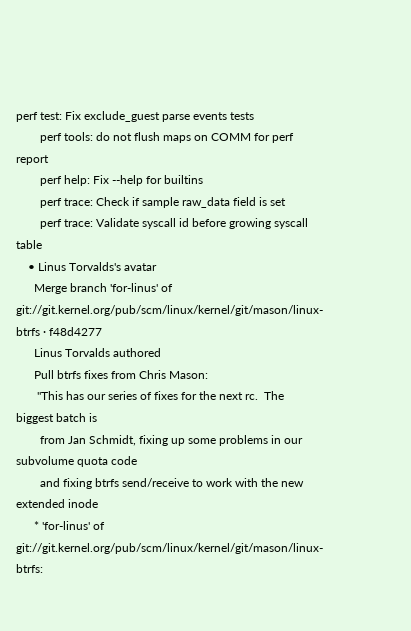perf test: Fix exclude_guest parse events tests
        perf tools: do not flush maps on COMM for perf report
        perf help: Fix --help for builtins
        perf trace: Check if sample raw_data field is set
        perf trace: Validate syscall id before growing syscall table
    • Linus Torvalds's avatar
      Merge branch 'for-linus' of git://git.kernel.org/pub/scm/linux/kernel/git/mason/linux-btrfs · f48d4277
      Linus Torvalds authored
      Pull btrfs fixes from Chris Mason:
       "This has our series of fixes for the next rc.  The biggest batch is
        from Jan Schmidt, fixing up some problems in our subvolume quota code
        and fixing btrfs send/receive to work with the new extended inode
      * 'for-linus' of git://git.kernel.org/pub/scm/linux/kernel/git/mason/linux-btrfs: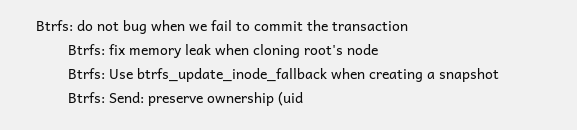Btrfs: do not bug when we fail to commit the transaction
        Btrfs: fix memory leak when cloning root's node
        Btrfs: Use btrfs_update_inode_fallback when creating a snapshot
        Btrfs: Send: preserve ownership (uid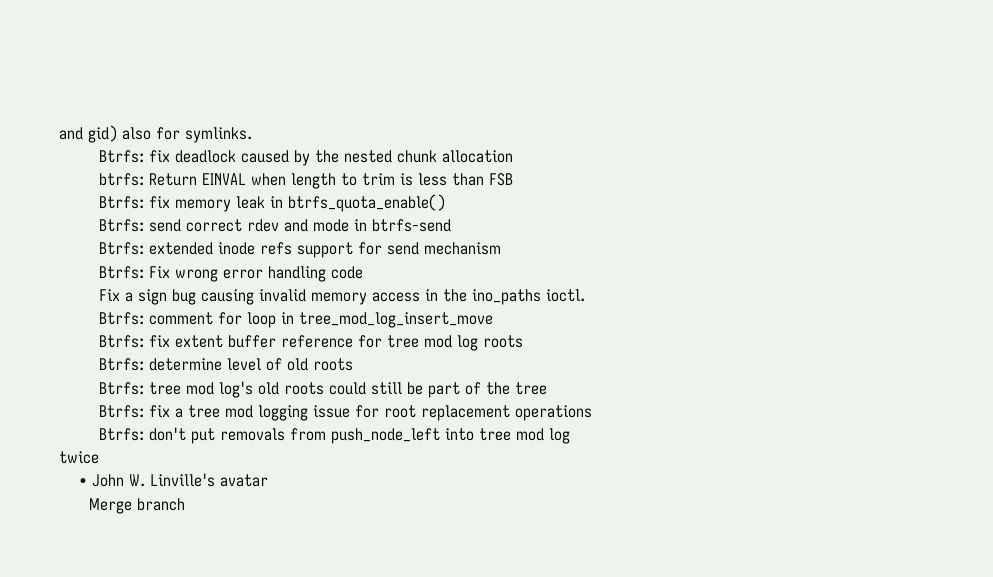and gid) also for symlinks.
        Btrfs: fix deadlock caused by the nested chunk allocation
        btrfs: Return EINVAL when length to trim is less than FSB
        Btrfs: fix memory leak in btrfs_quota_enable()
        Btrfs: send correct rdev and mode in btrfs-send
        Btrfs: extended inode refs support for send mechanism
        Btrfs: Fix wrong error handling code
        Fix a sign bug causing invalid memory access in the ino_paths ioctl.
        Btrfs: comment for loop in tree_mod_log_insert_move
        Btrfs: fix extent buffer reference for tree mod log roots
        Btrfs: determine level of old roots
        Btrfs: tree mod log's old roots could still be part of the tree
        Btrfs: fix a tree mod logging issue for root replacement operations
        Btrfs: don't put removals from push_node_left into tree mod log twice
    • John W. Linville's avatar
      Merge branch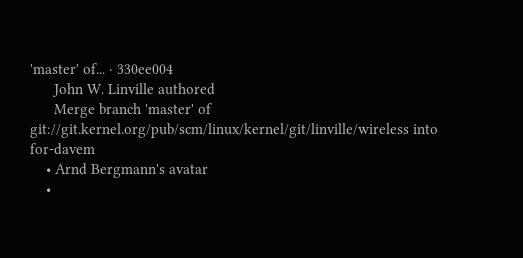'master' of... · 330ee004
      John W. Linville authored
      Merge branch 'master' of git://git.kernel.org/pub/scm/linux/kernel/git/linville/wireless into for-davem
    • Arnd Bergmann's avatar
    •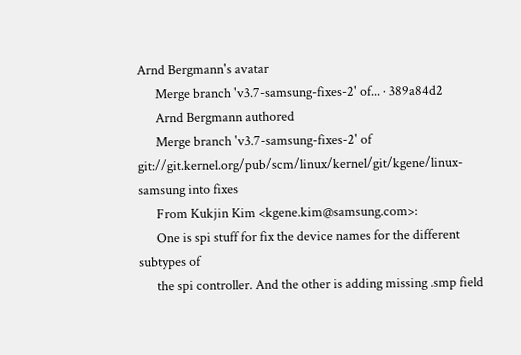Arnd Bergmann's avatar
      Merge branch 'v3.7-samsung-fixes-2' of... · 389a84d2
      Arnd Bergmann authored
      Merge branch 'v3.7-samsung-fixes-2' of git://git.kernel.org/pub/scm/linux/kernel/git/kgene/linux-samsung into fixes
      From Kukjin Kim <kgene.kim@samsung.com>:
      One is spi stuff for fix the device names for the different subtypes of
      the spi controller. And the other is adding missing .smp field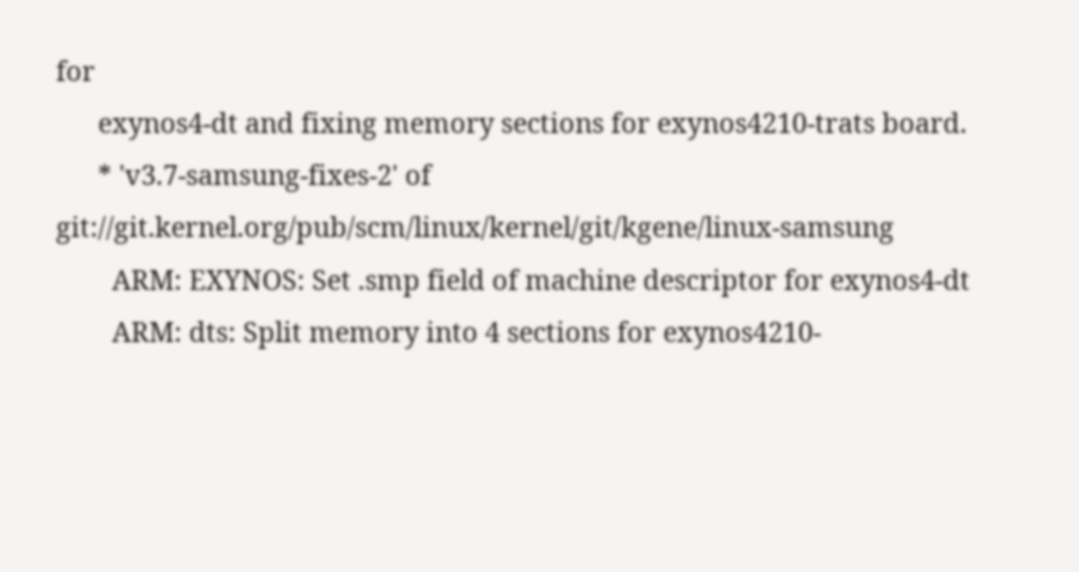for
      exynos4-dt and fixing memory sections for exynos4210-trats board.
      * 'v3.7-samsung-fixes-2' of git://git.kernel.org/pub/scm/linux/kernel/git/kgene/linux-samsung
        ARM: EXYNOS: Set .smp field of machine descriptor for exynos4-dt
        ARM: dts: Split memory into 4 sections for exynos4210-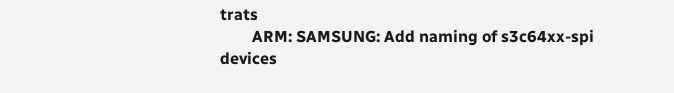trats
        ARM: SAMSUNG: Add naming of s3c64xx-spi devices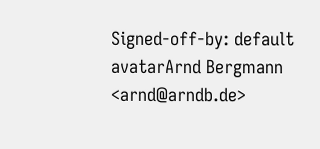Signed-off-by: default avatarArnd Bergmann <arnd@arndb.de>